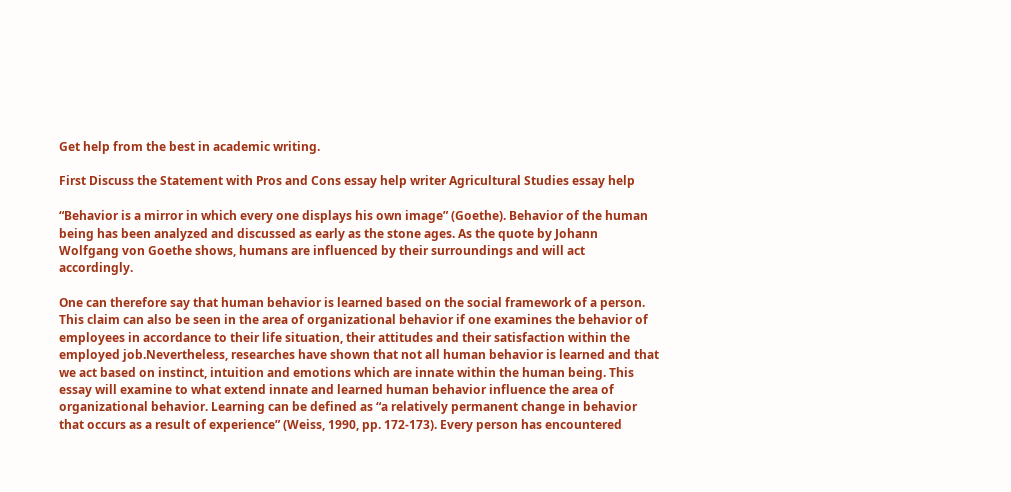Get help from the best in academic writing.

First Discuss the Statement with Pros and Cons essay help writer Agricultural Studies essay help

“Behavior is a mirror in which every one displays his own image” (Goethe). Behavior of the human being has been analyzed and discussed as early as the stone ages. As the quote by Johann Wolfgang von Goethe shows, humans are influenced by their surroundings and will act accordingly.

One can therefore say that human behavior is learned based on the social framework of a person. This claim can also be seen in the area of organizational behavior if one examines the behavior of employees in accordance to their life situation, their attitudes and their satisfaction within the employed job.Nevertheless, researches have shown that not all human behavior is learned and that we act based on instinct, intuition and emotions which are innate within the human being. This essay will examine to what extend innate and learned human behavior influence the area of organizational behavior. Learning can be defined as “a relatively permanent change in behavior that occurs as a result of experience” (Weiss, 1990, pp. 172-173). Every person has encountered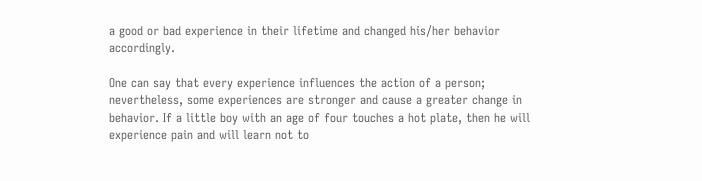a good or bad experience in their lifetime and changed his/her behavior accordingly.

One can say that every experience influences the action of a person; nevertheless, some experiences are stronger and cause a greater change in behavior. If a little boy with an age of four touches a hot plate, then he will experience pain and will learn not to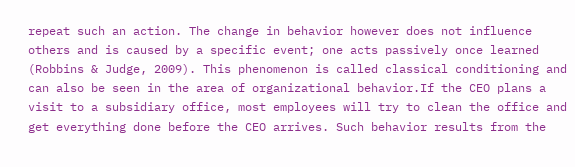repeat such an action. The change in behavior however does not influence others and is caused by a specific event; one acts passively once learned (Robbins & Judge, 2009). This phenomenon is called classical conditioning and can also be seen in the area of organizational behavior.If the CEO plans a visit to a subsidiary office, most employees will try to clean the office and get everything done before the CEO arrives. Such behavior results from the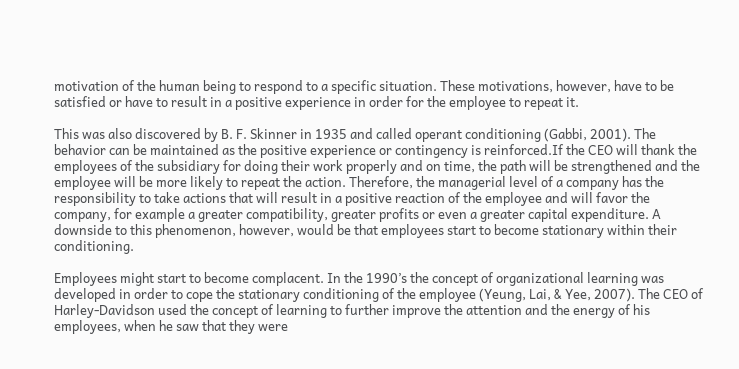motivation of the human being to respond to a specific situation. These motivations, however, have to be satisfied or have to result in a positive experience in order for the employee to repeat it.

This was also discovered by B. F. Skinner in 1935 and called operant conditioning (Gabbi, 2001). The behavior can be maintained as the positive experience or contingency is reinforced.If the CEO will thank the employees of the subsidiary for doing their work properly and on time, the path will be strengthened and the employee will be more likely to repeat the action. Therefore, the managerial level of a company has the responsibility to take actions that will result in a positive reaction of the employee and will favor the company, for example a greater compatibility, greater profits or even a greater capital expenditure. A downside to this phenomenon, however, would be that employees start to become stationary within their conditioning.

Employees might start to become complacent. In the 1990’s the concept of organizational learning was developed in order to cope the stationary conditioning of the employee (Yeung, Lai, & Yee, 2007). The CEO of Harley-Davidson used the concept of learning to further improve the attention and the energy of his employees, when he saw that they were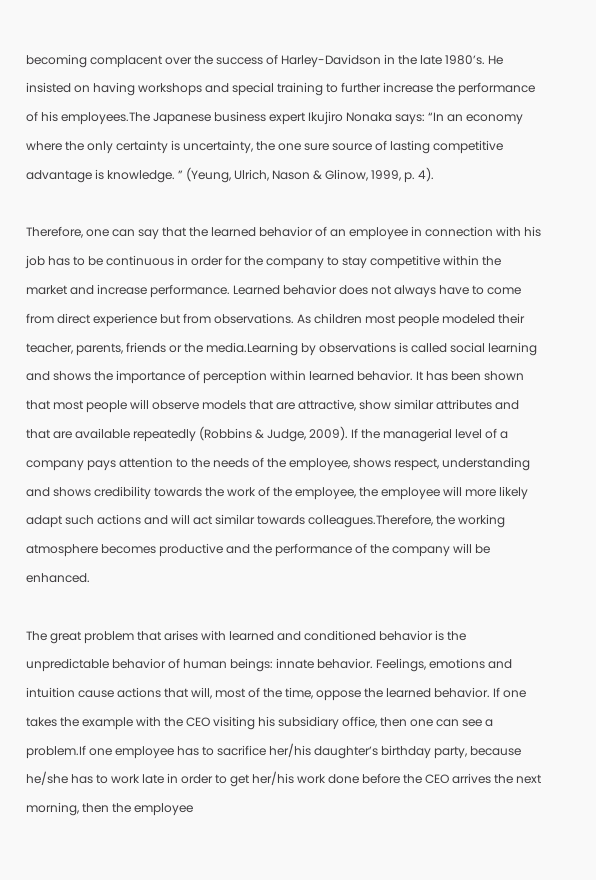becoming complacent over the success of Harley-Davidson in the late 1980’s. He insisted on having workshops and special training to further increase the performance of his employees.The Japanese business expert Ikujiro Nonaka says: “In an economy where the only certainty is uncertainty, the one sure source of lasting competitive advantage is knowledge. ” (Yeung, Ulrich, Nason & Glinow, 1999, p. 4).

Therefore, one can say that the learned behavior of an employee in connection with his job has to be continuous in order for the company to stay competitive within the market and increase performance. Learned behavior does not always have to come from direct experience but from observations. As children most people modeled their teacher, parents, friends or the media.Learning by observations is called social learning and shows the importance of perception within learned behavior. It has been shown that most people will observe models that are attractive, show similar attributes and that are available repeatedly (Robbins & Judge, 2009). If the managerial level of a company pays attention to the needs of the employee, shows respect, understanding and shows credibility towards the work of the employee, the employee will more likely adapt such actions and will act similar towards colleagues.Therefore, the working atmosphere becomes productive and the performance of the company will be enhanced.

The great problem that arises with learned and conditioned behavior is the unpredictable behavior of human beings: innate behavior. Feelings, emotions and intuition cause actions that will, most of the time, oppose the learned behavior. If one takes the example with the CEO visiting his subsidiary office, then one can see a problem.If one employee has to sacrifice her/his daughter’s birthday party, because he/she has to work late in order to get her/his work done before the CEO arrives the next morning, then the employee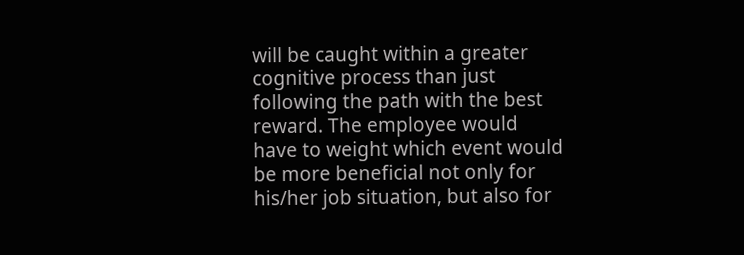will be caught within a greater cognitive process than just following the path with the best reward. The employee would have to weight which event would be more beneficial not only for his/her job situation, but also for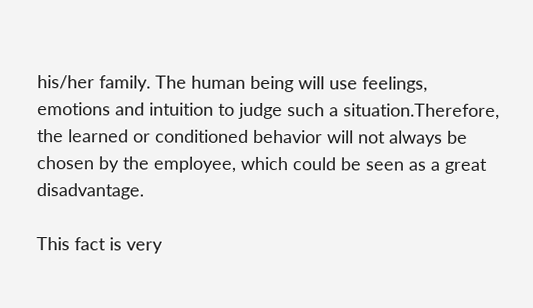his/her family. The human being will use feelings, emotions and intuition to judge such a situation.Therefore, the learned or conditioned behavior will not always be chosen by the employee, which could be seen as a great disadvantage.

This fact is very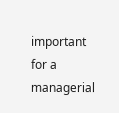important for a managerial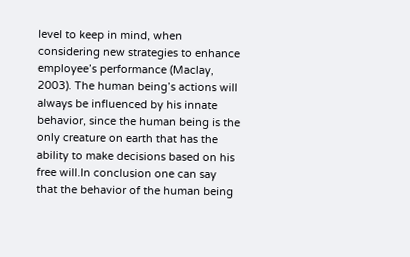level to keep in mind, when considering new strategies to enhance employee’s performance (Maclay, 2003). The human being’s actions will always be influenced by his innate behavior, since the human being is the only creature on earth that has the ability to make decisions based on his free will.In conclusion one can say that the behavior of the human being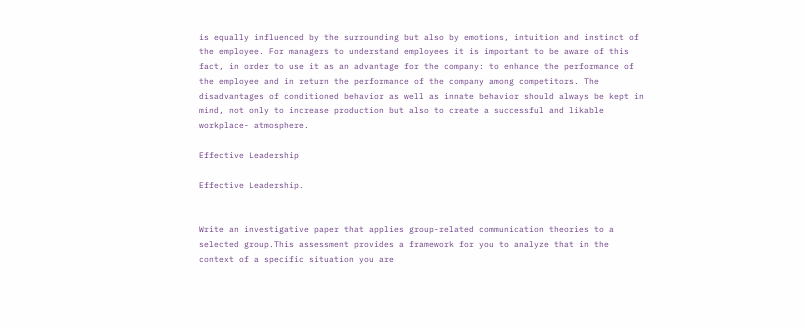is equally influenced by the surrounding but also by emotions, intuition and instinct of the employee. For managers to understand employees it is important to be aware of this fact, in order to use it as an advantage for the company: to enhance the performance of the employee and in return the performance of the company among competitors. The disadvantages of conditioned behavior as well as innate behavior should always be kept in mind, not only to increase production but also to create a successful and likable workplace- atmosphere.

Effective Leadership

Effective Leadership.


Write an investigative paper that applies group-related communication theories to a selected group.This assessment provides a framework for you to analyze that in the context of a specific situation you are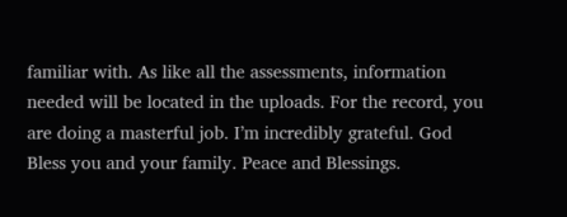familiar with. As like all the assessments, information needed will be located in the uploads. For the record, you are doing a masterful job. I’m incredibly grateful. God Bless you and your family. Peace and Blessings.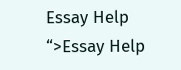Essay Help “>Essay Help